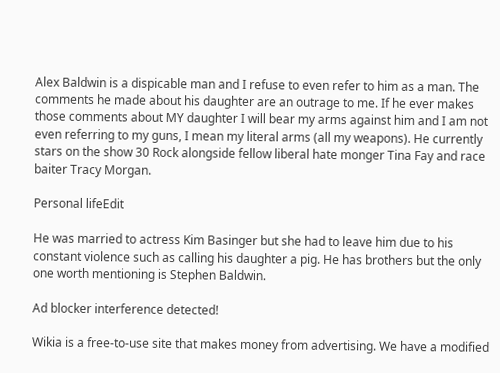Alex Baldwin is a dispicable man and I refuse to even refer to him as a man. The comments he made about his daughter are an outrage to me. If he ever makes those comments about MY daughter I will bear my arms against him and I am not even referring to my guns, I mean my literal arms (all my weapons). He currently stars on the show 30 Rock alongside fellow liberal hate monger Tina Fay and race baiter Tracy Morgan.

Personal lifeEdit

He was married to actress Kim Basinger but she had to leave him due to his constant violence such as calling his daughter a pig. He has brothers but the only one worth mentioning is Stephen Baldwin.

Ad blocker interference detected!

Wikia is a free-to-use site that makes money from advertising. We have a modified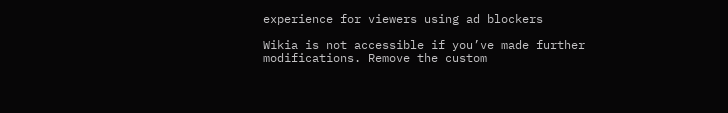experience for viewers using ad blockers

Wikia is not accessible if you’ve made further modifications. Remove the custom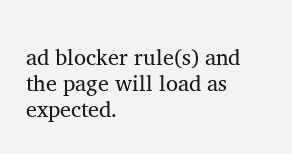ad blocker rule(s) and the page will load as expected.